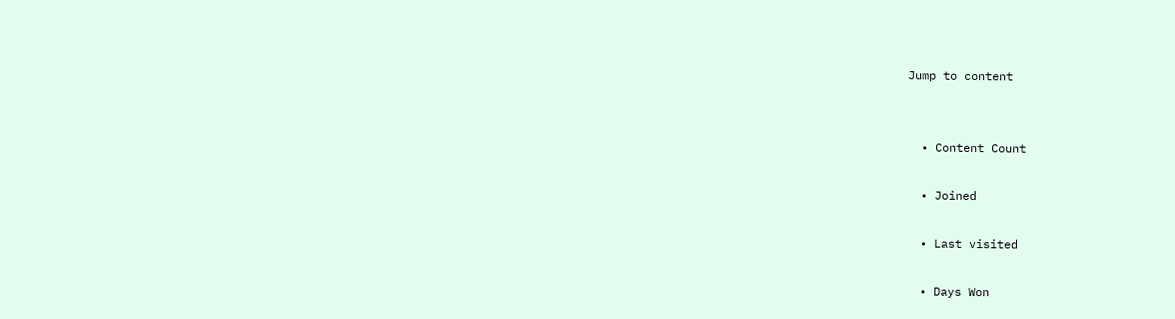Jump to content


  • Content Count

  • Joined

  • Last visited

  • Days Won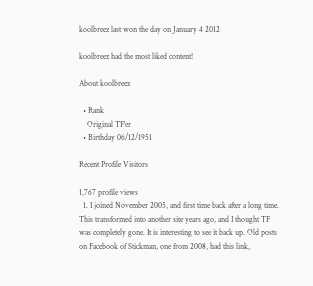koolbreez last won the day on January 4 2012

koolbreez had the most liked content!

About koolbreez

  • Rank
    Original TF'er
  • Birthday 06/12/1951

Recent Profile Visitors

1,767 profile views
  1. I joined November 2005, and first time back after a long time. This transformed into another site years ago, and I thought TF was completely gone. It is interesting to see it back up. Old posts on Facebook of Stickman, one from 2008, had this link,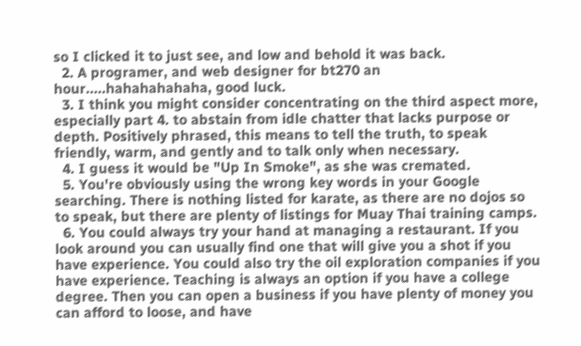so I clicked it to just see, and low and behold it was back.
  2. A programer, and web designer for bt270 an hour.....hahahahahaha, good luck.
  3. I think you might consider concentrating on the third aspect more, especially part 4. to abstain from idle chatter that lacks purpose or depth. Positively phrased, this means to tell the truth, to speak friendly, warm, and gently and to talk only when necessary.
  4. I guess it would be "Up In Smoke", as she was cremated.
  5. You're obviously using the wrong key words in your Google searching. There is nothing listed for karate, as there are no dojos so to speak, but there are plenty of listings for Muay Thai training camps.
  6. You could always try your hand at managing a restaurant. If you look around you can usually find one that will give you a shot if you have experience. You could also try the oil exploration companies if you have experience. Teaching is always an option if you have a college degree. Then you can open a business if you have plenty of money you can afford to loose, and have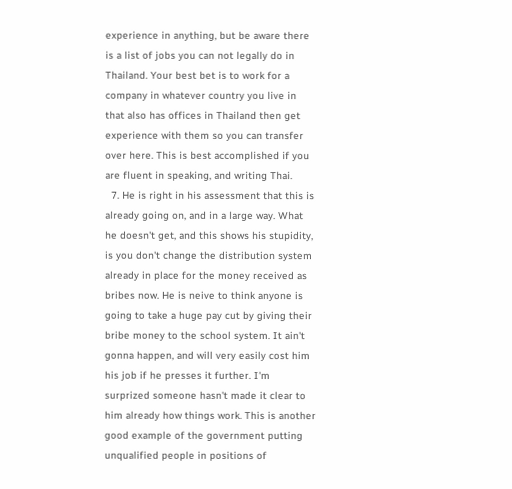experience in anything, but be aware there is a list of jobs you can not legally do in Thailand. Your best bet is to work for a company in whatever country you live in that also has offices in Thailand then get experience with them so you can transfer over here. This is best accomplished if you are fluent in speaking, and writing Thai.
  7. He is right in his assessment that this is already going on, and in a large way. What he doesn't get, and this shows his stupidity, is you don't change the distribution system already in place for the money received as bribes now. He is neive to think anyone is going to take a huge pay cut by giving their bribe money to the school system. It ain't gonna happen, and will very easily cost him his job if he presses it further. I'm surprized someone hasn't made it clear to him already how things work. This is another good example of the government putting unqualified people in positions of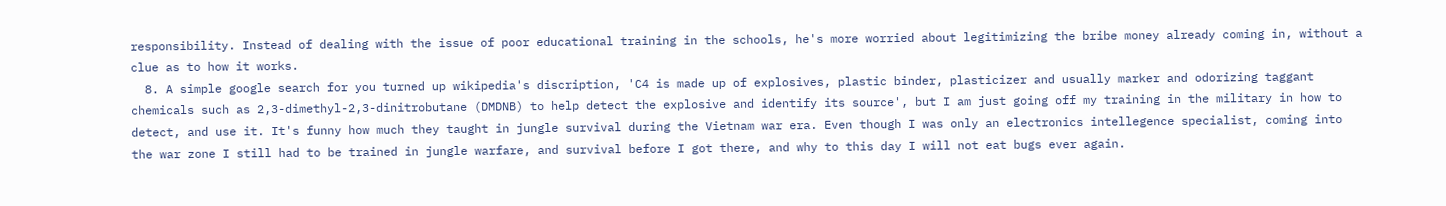responsibility. Instead of dealing with the issue of poor educational training in the schools, he's more worried about legitimizing the bribe money already coming in, without a clue as to how it works.
  8. A simple google search for you turned up wikipedia's discription, 'C4 is made up of explosives, plastic binder, plasticizer and usually marker and odorizing taggant chemicals such as 2,3-dimethyl-2,3-dinitrobutane (DMDNB) to help detect the explosive and identify its source', but I am just going off my training in the military in how to detect, and use it. It's funny how much they taught in jungle survival during the Vietnam war era. Even though I was only an electronics intellegence specialist, coming into the war zone I still had to be trained in jungle warfare, and survival before I got there, and why to this day I will not eat bugs ever again.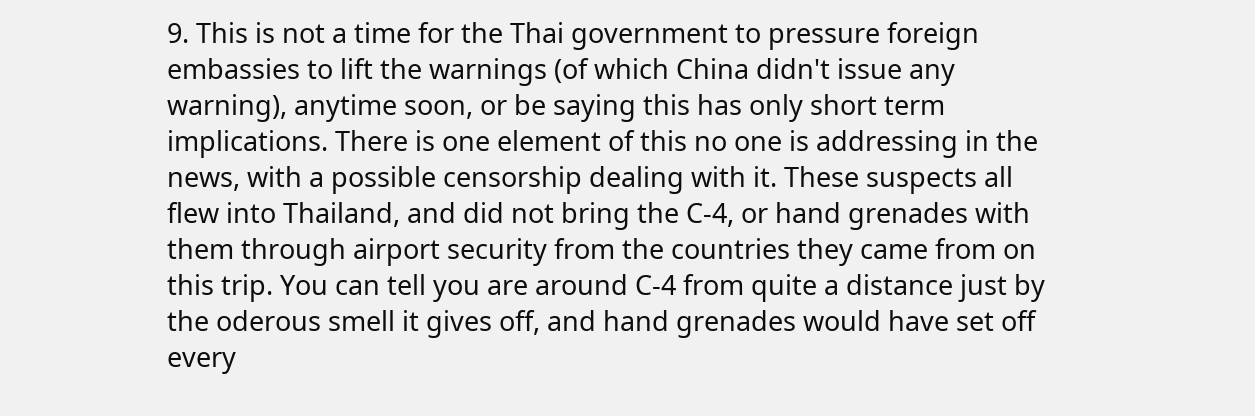9. This is not a time for the Thai government to pressure foreign embassies to lift the warnings (of which China didn't issue any warning), anytime soon, or be saying this has only short term implications. There is one element of this no one is addressing in the news, with a possible censorship dealing with it. These suspects all flew into Thailand, and did not bring the C-4, or hand grenades with them through airport security from the countries they came from on this trip. You can tell you are around C-4 from quite a distance just by the oderous smell it gives off, and hand grenades would have set off every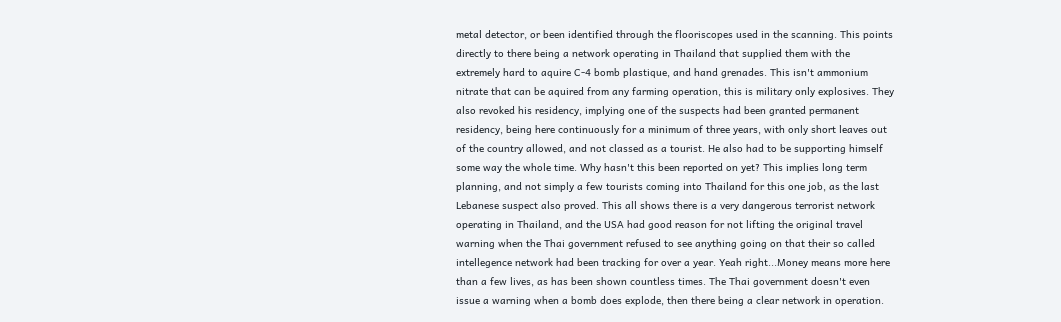metal detector, or been identified through the flooriscopes used in the scanning. This points directly to there being a network operating in Thailand that supplied them with the extremely hard to aquire C-4 bomb plastique, and hand grenades. This isn't ammonium nitrate that can be aquired from any farming operation, this is military only explosives. They also revoked his residency, implying one of the suspects had been granted permanent residency, being here continuously for a minimum of three years, with only short leaves out of the country allowed, and not classed as a tourist. He also had to be supporting himself some way the whole time. Why hasn't this been reported on yet? This implies long term planning, and not simply a few tourists coming into Thailand for this one job, as the last Lebanese suspect also proved. This all shows there is a very dangerous terrorist network operating in Thailand, and the USA had good reason for not lifting the original travel warning when the Thai government refused to see anything going on that their so called intellegence network had been tracking for over a year. Yeah right...Money means more here than a few lives, as has been shown countless times. The Thai government doesn't even issue a warning when a bomb does explode, then there being a clear network in operation.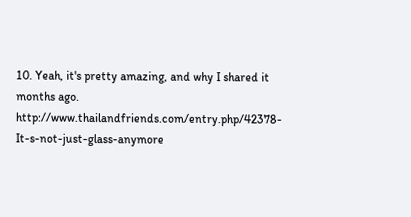10. Yeah, it's pretty amazing, and why I shared it months ago. http://www.thailandfriends.com/entry.php/42378-It-s-not-just-glass-anymore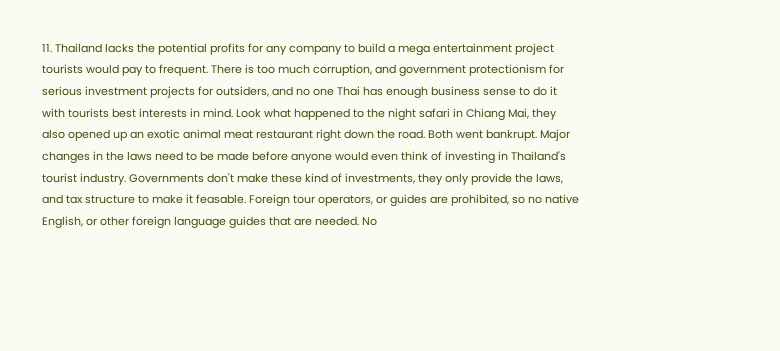11. Thailand lacks the potential profits for any company to build a mega entertainment project tourists would pay to frequent. There is too much corruption, and government protectionism for serious investment projects for outsiders, and no one Thai has enough business sense to do it with tourists best interests in mind. Look what happened to the night safari in Chiang Mai, they also opened up an exotic animal meat restaurant right down the road. Both went bankrupt. Major changes in the laws need to be made before anyone would even think of investing in Thailand's tourist industry. Governments don't make these kind of investments, they only provide the laws, and tax structure to make it feasable. Foreign tour operators, or guides are prohibited, so no native English, or other foreign language guides that are needed. No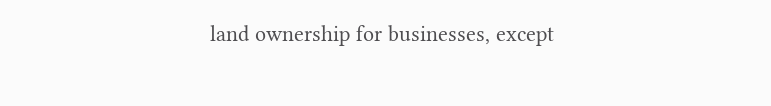land ownership for businesses, except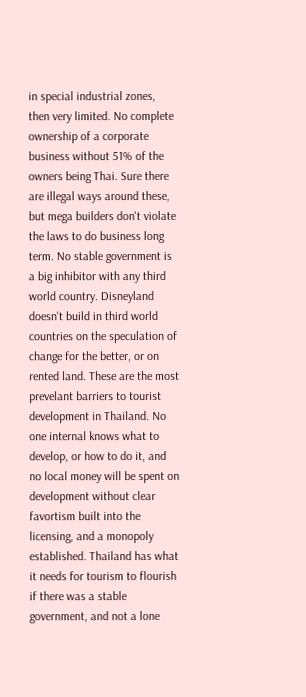in special industrial zones, then very limited. No complete ownership of a corporate business without 51% of the owners being Thai. Sure there are illegal ways around these, but mega builders don't violate the laws to do business long term. No stable government is a big inhibitor with any third world country. Disneyland doesn't build in third world countries on the speculation of change for the better, or on rented land. These are the most prevelant barriers to tourist development in Thailand. No one internal knows what to develop, or how to do it, and no local money will be spent on development without clear favortism built into the licensing, and a monopoly established. Thailand has what it needs for tourism to flourish if there was a stable government, and not a lone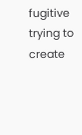fugitive trying to create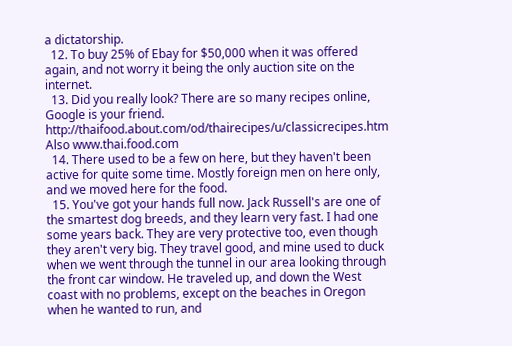a dictatorship.
  12. To buy 25% of Ebay for $50,000 when it was offered again, and not worry it being the only auction site on the internet.
  13. Did you really look? There are so many recipes online, Google is your friend. http://thaifood.about.com/od/thairecipes/u/classicrecipes.htm Also www.thai.food.com
  14. There used to be a few on here, but they haven't been active for quite some time. Mostly foreign men on here only, and we moved here for the food.
  15. You've got your hands full now. Jack Russell's are one of the smartest dog breeds, and they learn very fast. I had one some years back. They are very protective too, even though they aren't very big. They travel good, and mine used to duck when we went through the tunnel in our area looking through the front car window. He traveled up, and down the West coast with no problems, except on the beaches in Oregon when he wanted to run, and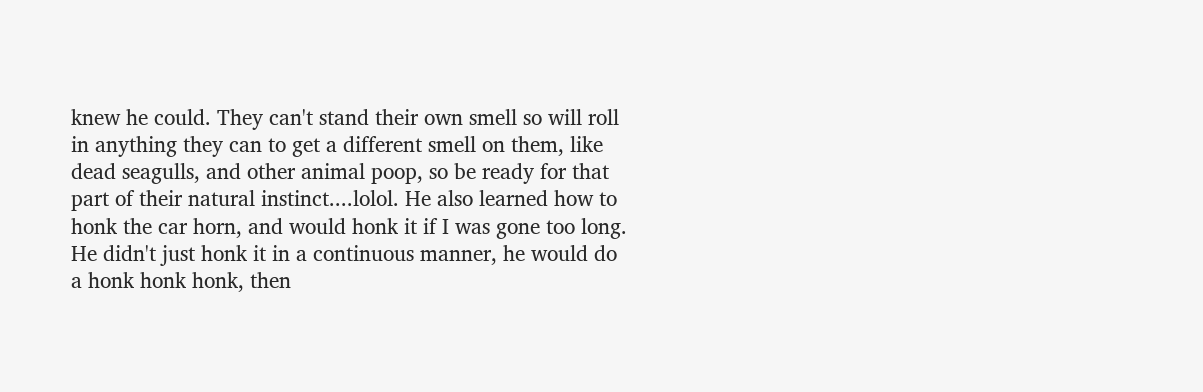knew he could. They can't stand their own smell so will roll in anything they can to get a different smell on them, like dead seagulls, and other animal poop, so be ready for that part of their natural instinct....lolol. He also learned how to honk the car horn, and would honk it if I was gone too long. He didn't just honk it in a continuous manner, he would do a honk honk honk, then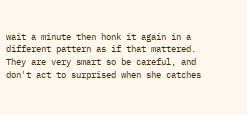wait a minute then honk it again in a different pattern as if that mattered. They are very smart so be careful, and don't act to surprised when she catches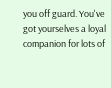you off guard. You've got yourselves a loyal companion for lots of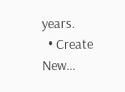years.
  • Create New...